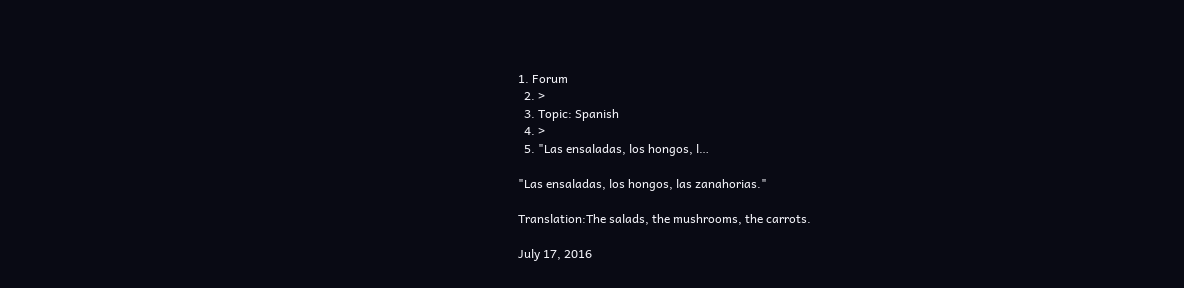1. Forum
  2. >
  3. Topic: Spanish
  4. >
  5. "Las ensaladas, los hongos, l…

"Las ensaladas, los hongos, las zanahorias."

Translation:The salads, the mushrooms, the carrots.

July 17, 2016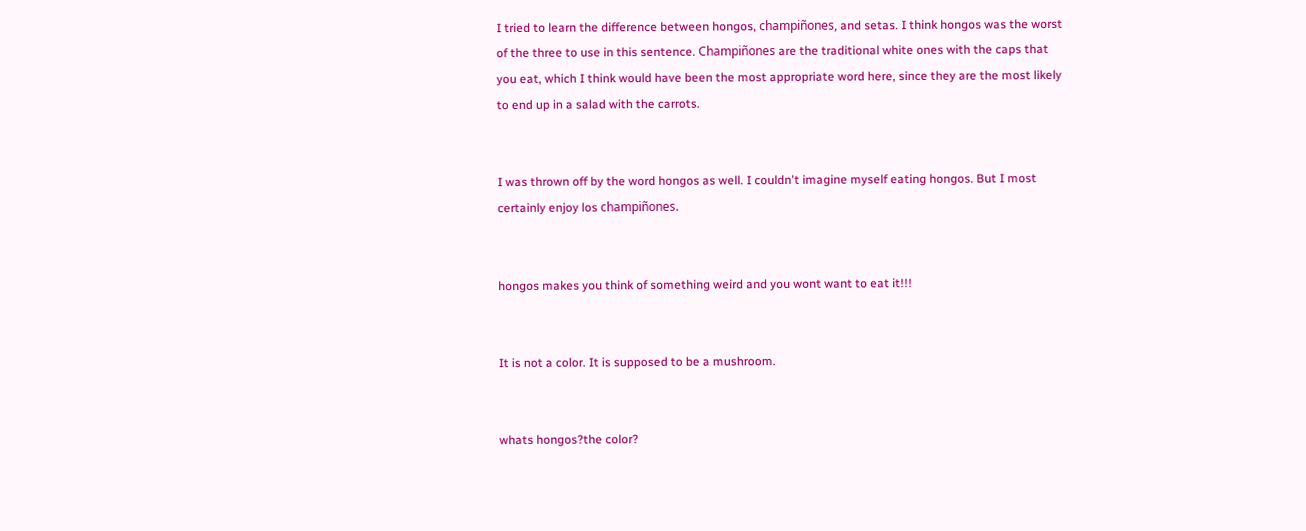I tried to learn the difference between hongos, champiñones, and setas. I think hongos was the worst of the three to use in this sentence. Champiñones are the traditional white ones with the caps that you eat, which I think would have been the most appropriate word here, since they are the most likely to end up in a salad with the carrots.


I was thrown off by the word hongos as well. I couldn't imagine myself eating hongos. But I most certainly enjoy los champiñones.


hongos makes you think of something weird and you wont want to eat it!!!


It is not a color. It is supposed to be a mushroom.


whats hongos?the color?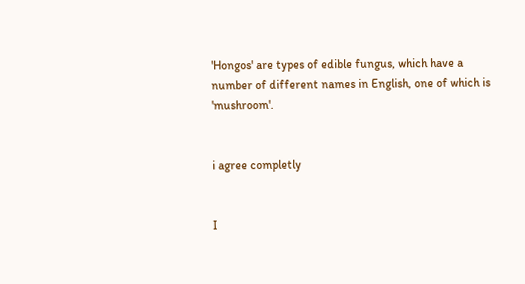'Hongos' are types of edible fungus, which have a number of different names in English, one of which is 'mushroom'.


i agree completly


I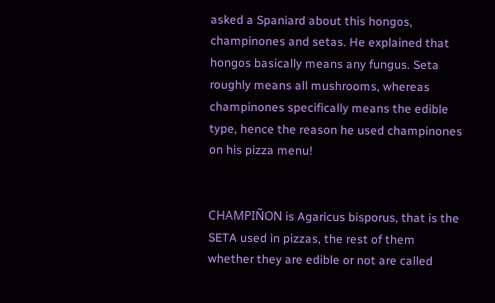asked a Spaniard about this hongos, champinones and setas. He explained that hongos basically means any fungus. Seta roughly means all mushrooms, whereas champinones specifically means the edible type, hence the reason he used champinones on his pizza menu!


CHAMPIÑON is Agaricus bisporus, that is the SETA used in pizzas, the rest of them whether they are edible or not are called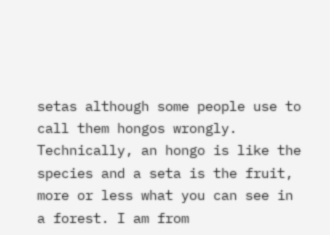setas although some people use to call them hongos wrongly. Technically, an hongo is like the species and a seta is the fruit, more or less what you can see in a forest. I am from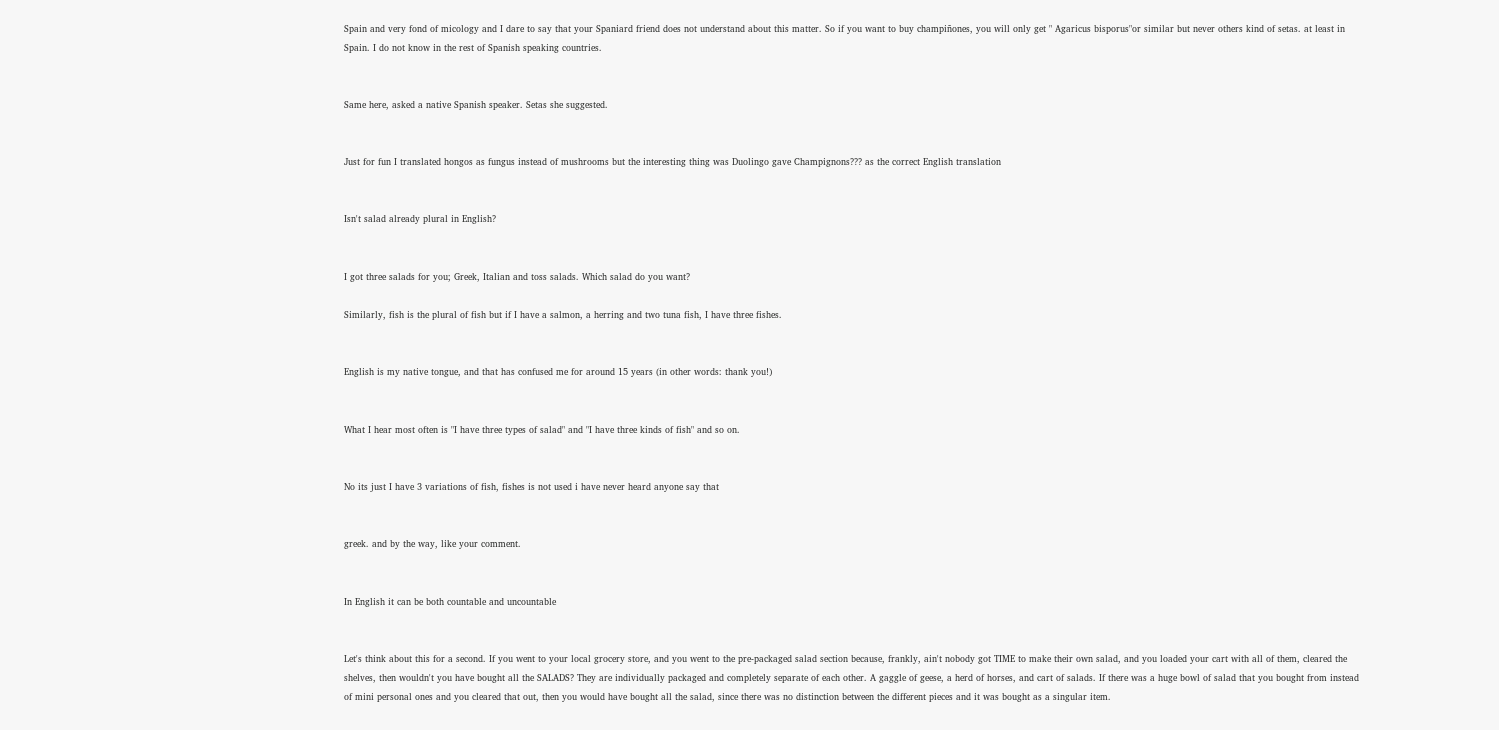Spain and very fond of micology and I dare to say that your Spaniard friend does not understand about this matter. So if you want to buy champiñones, you will only get " Agaricus bisporus"or similar but never others kind of setas. at least in Spain. I do not know in the rest of Spanish speaking countries.


Same here, asked a native Spanish speaker. Setas she suggested.


Just for fun I translated hongos as fungus instead of mushrooms but the interesting thing was Duolingo gave Champignons??? as the correct English translation


Isn't salad already plural in English?


I got three salads for you; Greek, Italian and toss salads. Which salad do you want?

Similarly, fish is the plural of fish but if I have a salmon, a herring and two tuna fish, I have three fishes.


English is my native tongue, and that has confused me for around 15 years (in other words: thank you!)


What I hear most often is "I have three types of salad" and "I have three kinds of fish" and so on.


No its just I have 3 variations of fish, fishes is not used i have never heard anyone say that


greek. and by the way, like your comment.


In English it can be both countable and uncountable


Let's think about this for a second. If you went to your local grocery store, and you went to the pre-packaged salad section because, frankly, ain't nobody got TIME to make their own salad, and you loaded your cart with all of them, cleared the shelves, then wouldn't you have bought all the SALADS? They are individually packaged and completely separate of each other. A gaggle of geese, a herd of horses, and cart of salads. If there was a huge bowl of salad that you bought from instead of mini personal ones and you cleared that out, then you would have bought all the salad, since there was no distinction between the different pieces and it was bought as a singular item.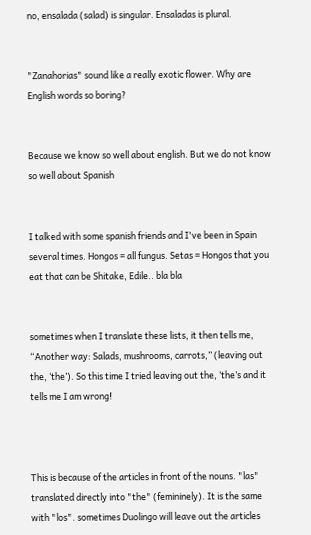no, ensalada (salad) is singular. Ensaladas is plural.


"Zanahorias" sound like a really exotic flower. Why are English words so boring?


Because we know so well about english. But we do not know so well about Spanish


I talked with some spanish friends and I've been in Spain several times. Hongos = all fungus. Setas = Hongos that you eat that can be Shitake, Edile.. bla bla


sometimes when I translate these lists, it then tells me, “Another way: Salads, mushrooms, carrots,” (leaving out the, ‘the’). So this time I tried leaving out the, ‘the’s and it tells me I am wrong!



This is because of the articles in front of the nouns. "las" translated directly into "the" (femininely). It is the same with "los". sometimes Duolingo will leave out the articles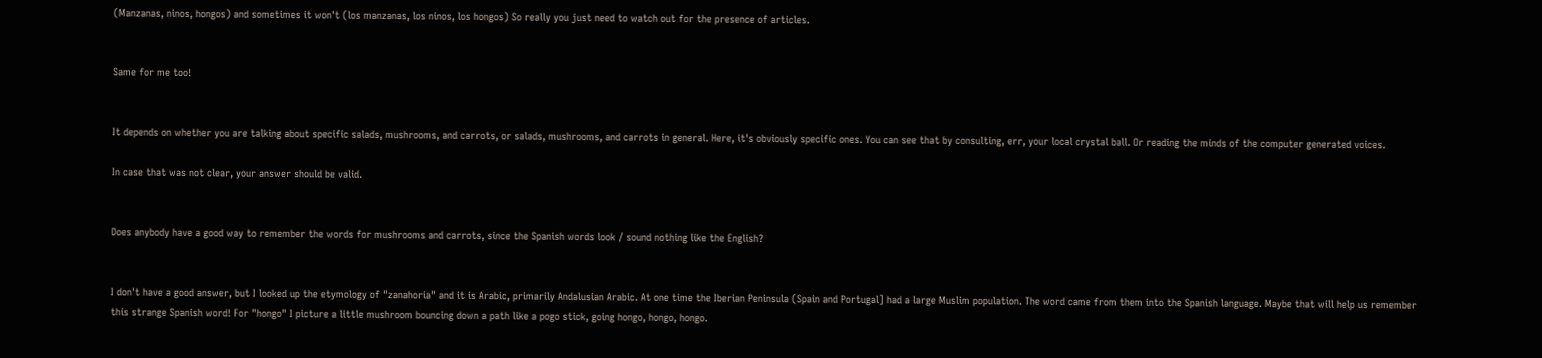(Manzanas, ninos, hongos) and sometimes it won't (los manzanas, los ninos, los hongos) So really you just need to watch out for the presence of articles.


Same for me too!


It depends on whether you are talking about specific salads, mushrooms, and carrots, or salads, mushrooms, and carrots in general. Here, it's obviously specific ones. You can see that by consulting, err, your local crystal ball. Or reading the minds of the computer generated voices.

In case that was not clear, your answer should be valid.


Does anybody have a good way to remember the words for mushrooms and carrots, since the Spanish words look / sound nothing like the English?


I don't have a good answer, but I looked up the etymology of "zanahoria" and it is Arabic, primarily Andalusian Arabic. At one time the Iberian Peninsula (Spain and Portugal] had a large Muslim population. The word came from them into the Spanish language. Maybe that will help us remember this strange Spanish word! For "hongo" I picture a little mushroom bouncing down a path like a pogo stick, going hongo, hongo, hongo.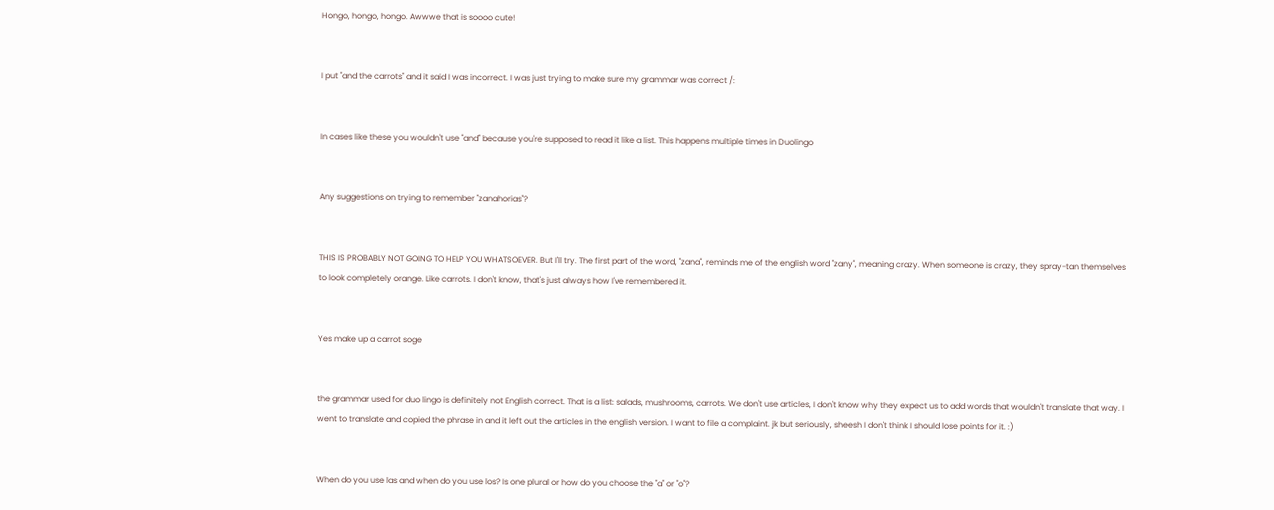Hongo, hongo, hongo. Awwwe that is soooo cute!


I put "and the carrots" and it said I was incorrect. I was just trying to make sure my grammar was correct /:


In cases like these you wouldn't use "and" because you're supposed to read it like a list. This happens multiple times in Duolingo


Any suggestions on trying to remember "zanahorias"?


THIS IS PROBABLY NOT GOING TO HELP YOU WHATSOEVER. But I'll try. The first part of the word, "zana", reminds me of the english word "zany", meaning crazy. When someone is crazy, they spray-tan themselves to look completely orange. Like carrots. I don't know, that's just always how I've remembered it.


Yes make up a carrot soge


the grammar used for duo lingo is definitely not English correct. That is a list: salads, mushrooms, carrots. We don't use articles, I don't know why they expect us to add words that wouldn't translate that way. I went to translate and copied the phrase in and it left out the articles in the english version. I want to file a complaint. jk but seriously, sheesh I don't think I should lose points for it. :)


When do you use las and when do you use los? Is one plural or how do you choose the "a" or "o"?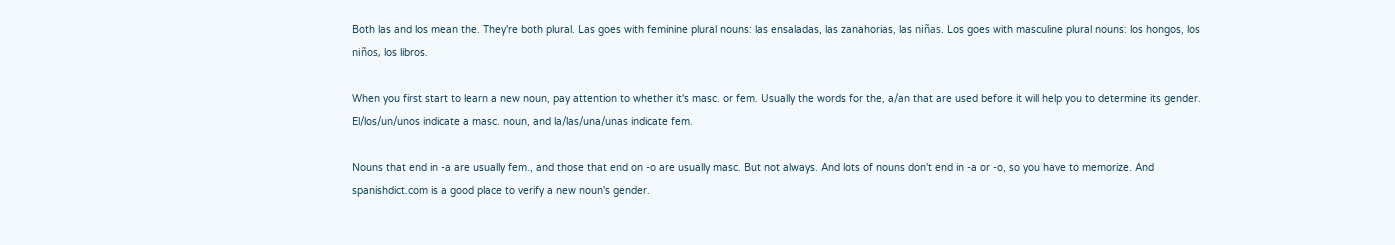Both las and los mean the. They're both plural. Las goes with feminine plural nouns: las ensaladas, las zanahorias, las niñas. Los goes with masculine plural nouns: los hongos, los niños, los libros.

When you first start to learn a new noun, pay attention to whether it's masc. or fem. Usually the words for the, a/an that are used before it will help you to determine its gender. El/los/un/unos indicate a masc. noun, and la/las/una/unas indicate fem.

Nouns that end in -a are usually fem., and those that end on -o are usually masc. But not always. And lots of nouns don't end in -a or -o, so you have to memorize. And spanishdict.com is a good place to verify a new noun's gender.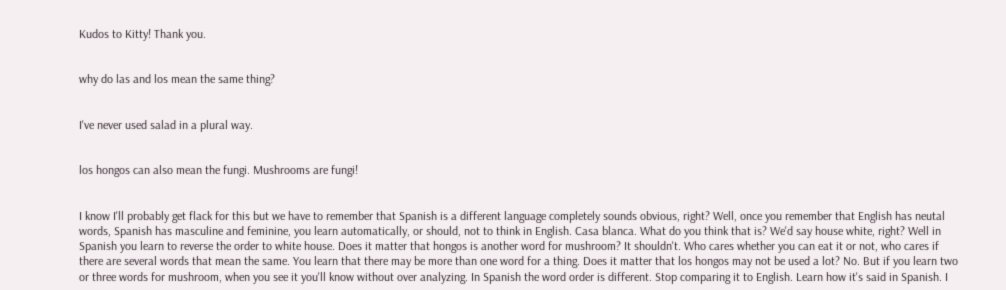Kudos to Kitty! Thank you.


why do las and los mean the same thing?


I've never used salad in a plural way.


los hongos can also mean the fungi. Mushrooms are fungi!


I know I'll probably get flack for this but we have to remember that Spanish is a different language completely sounds obvious, right? Well, once you remember that English has neutal words, Spanish has masculine and feminine, you learn automatically, or should, not to think in English. Casa blanca. What do you think that is? We'd say house white, right? Well in Spanish you learn to reverse the order to white house. Does it matter that hongos is another word for mushroom? It shouldn't. Who cares whether you can eat it or not, who cares if there are several words that mean the same. You learn that there may be more than one word for a thing. Does it matter that los hongos may not be used a lot? No. But if you learn two or three words for mushroom, when you see it you'll know without over analyzing. In Spanish the word order is different. Stop comparing it to English. Learn how it's said in Spanish. I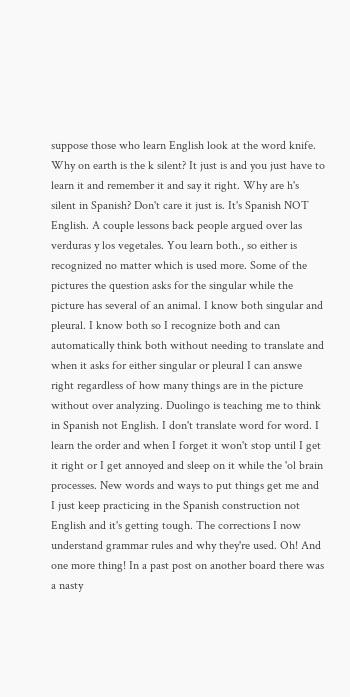suppose those who learn English look at the word knife. Why on earth is the k silent? It just is and you just have to learn it and remember it and say it right. Why are h's silent in Spanish? Don't care it just is. It's Spanish NOT English. A couple lessons back people argued over las verduras y los vegetales. You learn both., so either is recognized no matter which is used more. Some of the pictures the question asks for the singular while the picture has several of an animal. I know both singular and pleural. I know both so I recognize both and can automatically think both without needing to translate and when it asks for either singular or pleural I can answe right regardless of how many things are in the picture without over analyzing. Duolingo is teaching me to think in Spanish not English. I don't translate word for word. I learn the order and when I forget it won't stop until I get it right or I get annoyed and sleep on it while the 'ol brain processes. New words and ways to put things get me and I just keep practicing in the Spanish construction not English and it's getting tough. The corrections I now understand grammar rules and why they're used. Oh! And one more thing! In a past post on another board there was a nasty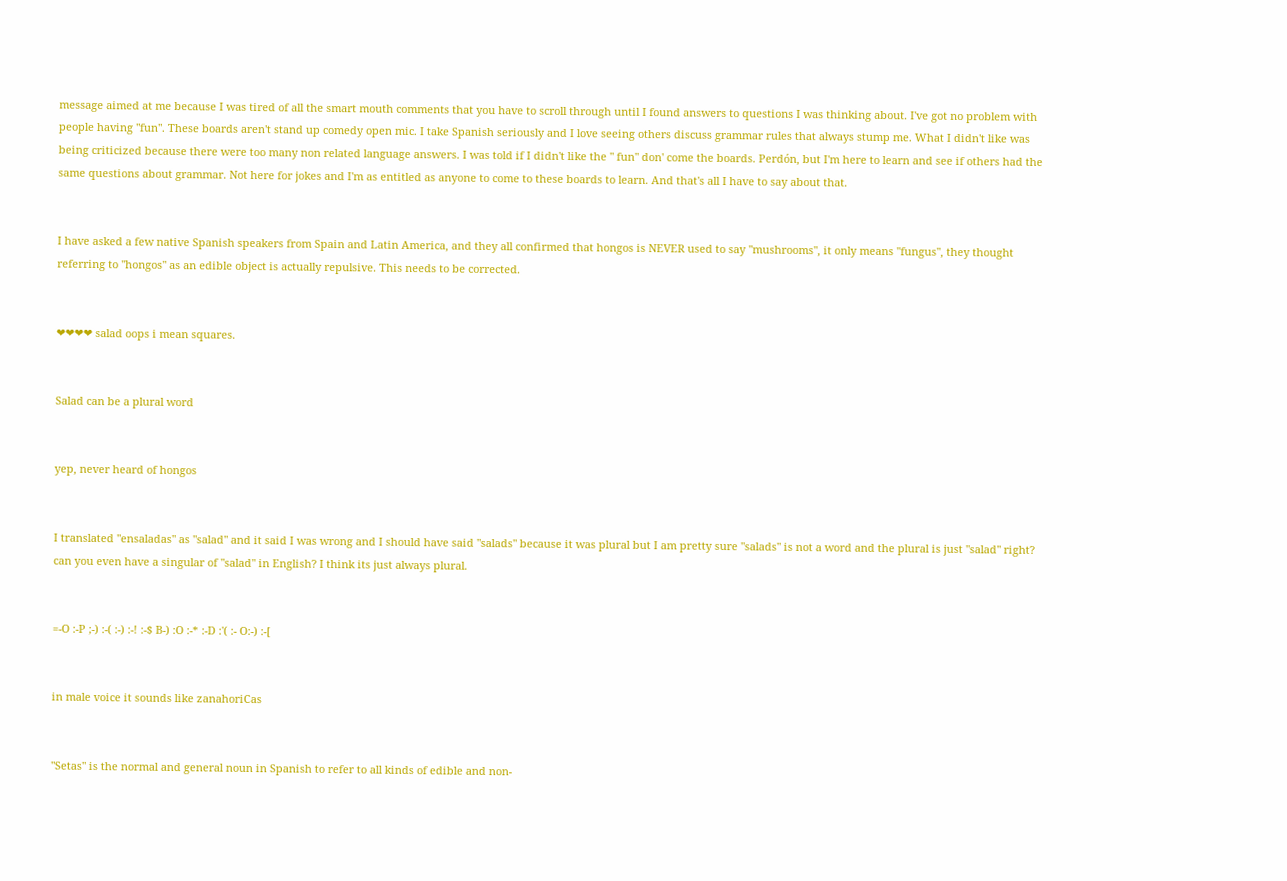message aimed at me because I was tired of all the smart mouth comments that you have to scroll through until I found answers to questions I was thinking about. I've got no problem with people having "fun". These boards aren't stand up comedy open mic. I take Spanish seriously and I love seeing others discuss grammar rules that always stump me. What I didn't like was being criticized because there were too many non related language answers. I was told if I didn't like the " fun" don' come the boards. Perdón, but I'm here to learn and see if others had the same questions about grammar. Not here for jokes and I'm as entitled as anyone to come to these boards to learn. And that's all I have to say about that.


I have asked a few native Spanish speakers from Spain and Latin America, and they all confirmed that hongos is NEVER used to say "mushrooms", it only means "fungus", they thought referring to "hongos" as an edible object is actually repulsive. This needs to be corrected.


❤❤❤❤ salad oops i mean squares.


Salad can be a plural word


yep, never heard of hongos


I translated "ensaladas" as "salad" and it said I was wrong and I should have said "salads" because it was plural but I am pretty sure "salads" is not a word and the plural is just "salad" right? can you even have a singular of "salad" in English? I think its just always plural.


=-O :-P ;-) :-( :-) :-! :-$ B-) :O :-* :-D :'( :- O:-) :-[


in male voice it sounds like zanahoriCas


"Setas" is the normal and general noun in Spanish to refer to all kinds of edible and non-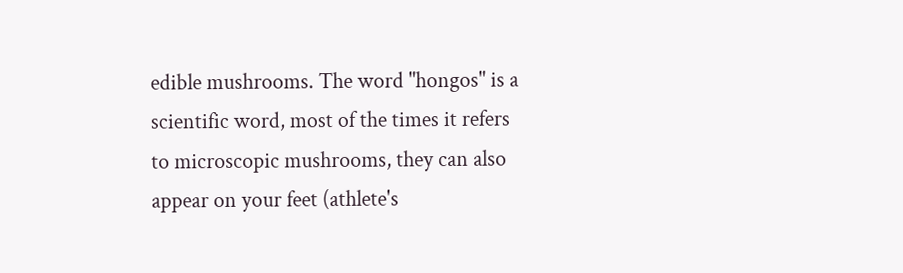edible mushrooms. The word "hongos" is a scientific word, most of the times it refers to microscopic mushrooms, they can also appear on your feet (athlete's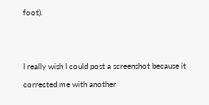foot).


I really wish I could post a screenshot because it corrected me with another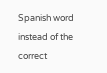Spanish word instead of the correct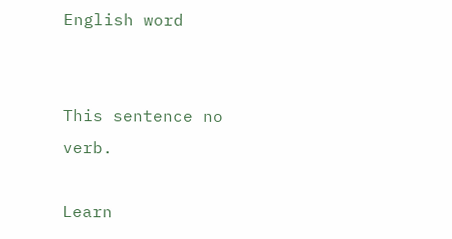English word


This sentence no verb.

Learn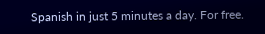Spanish in just 5 minutes a day. For free.